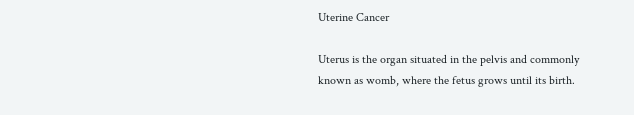Uterine Cancer

Uterus is the organ situated in the pelvis and commonly known as womb, where the fetus grows until its birth.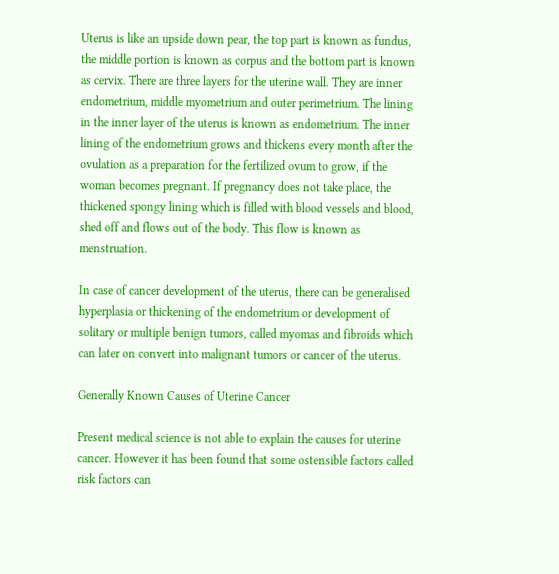Uterus is like an upside down pear, the top part is known as fundus, the middle portion is known as corpus and the bottom part is known as cervix. There are three layers for the uterine wall. They are inner endometrium, middle myometrium and outer perimetrium. The lining in the inner layer of the uterus is known as endometrium. The inner lining of the endometrium grows and thickens every month after the ovulation as a preparation for the fertilized ovum to grow, if the woman becomes pregnant. If pregnancy does not take place, the thickened spongy lining which is filled with blood vessels and blood, shed off and flows out of the body. This flow is known as menstruation.

In case of cancer development of the uterus, there can be generalised hyperplasia or thickening of the endometrium or development of solitary or multiple benign tumors, called myomas and fibroids which can later on convert into malignant tumors or cancer of the uterus.

Generally Known Causes of Uterine Cancer

Present medical science is not able to explain the causes for uterine cancer. However it has been found that some ostensible factors called risk factors can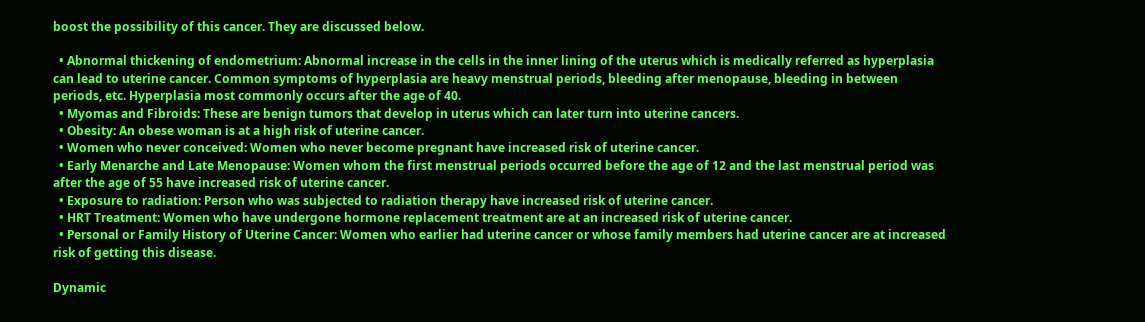boost the possibility of this cancer. They are discussed below.

  • Abnormal thickening of endometrium: Abnormal increase in the cells in the inner lining of the uterus which is medically referred as hyperplasia can lead to uterine cancer. Common symptoms of hyperplasia are heavy menstrual periods, bleeding after menopause, bleeding in between periods, etc. Hyperplasia most commonly occurs after the age of 40.
  • Myomas and Fibroids: These are benign tumors that develop in uterus which can later turn into uterine cancers.
  • Obesity: An obese woman is at a high risk of uterine cancer.
  • Women who never conceived: Women who never become pregnant have increased risk of uterine cancer.
  • Early Menarche and Late Menopause: Women whom the first menstrual periods occurred before the age of 12 and the last menstrual period was after the age of 55 have increased risk of uterine cancer.
  • Exposure to radiation: Person who was subjected to radiation therapy have increased risk of uterine cancer.
  • HRT Treatment: Women who have undergone hormone replacement treatment are at an increased risk of uterine cancer.
  • Personal or Family History of Uterine Cancer: Women who earlier had uterine cancer or whose family members had uterine cancer are at increased risk of getting this disease.

Dynamic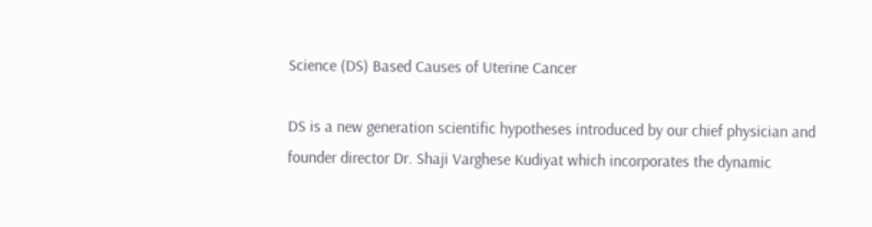Science (DS) Based Causes of Uterine Cancer

DS is a new generation scientific hypotheses introduced by our chief physician and founder director Dr. Shaji Varghese Kudiyat which incorporates the dynamic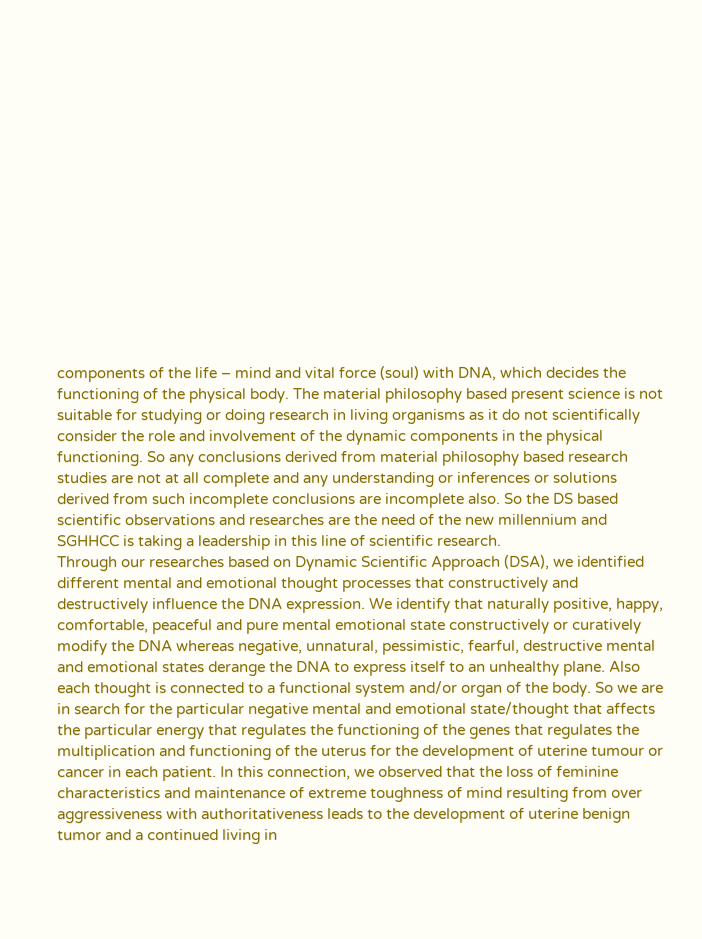components of the life – mind and vital force (soul) with DNA, which decides the functioning of the physical body. The material philosophy based present science is not suitable for studying or doing research in living organisms as it do not scientifically consider the role and involvement of the dynamic components in the physical functioning. So any conclusions derived from material philosophy based research studies are not at all complete and any understanding or inferences or solutions derived from such incomplete conclusions are incomplete also. So the DS based scientific observations and researches are the need of the new millennium and SGHHCC is taking a leadership in this line of scientific research.
Through our researches based on Dynamic Scientific Approach (DSA), we identified different mental and emotional thought processes that constructively and destructively influence the DNA expression. We identify that naturally positive, happy, comfortable, peaceful and pure mental emotional state constructively or curatively modify the DNA whereas negative, unnatural, pessimistic, fearful, destructive mental and emotional states derange the DNA to express itself to an unhealthy plane. Also each thought is connected to a functional system and/or organ of the body. So we are in search for the particular negative mental and emotional state/thought that affects the particular energy that regulates the functioning of the genes that regulates the multiplication and functioning of the uterus for the development of uterine tumour or cancer in each patient. In this connection, we observed that the loss of feminine characteristics and maintenance of extreme toughness of mind resulting from over aggressiveness with authoritativeness leads to the development of uterine benign tumor and a continued living in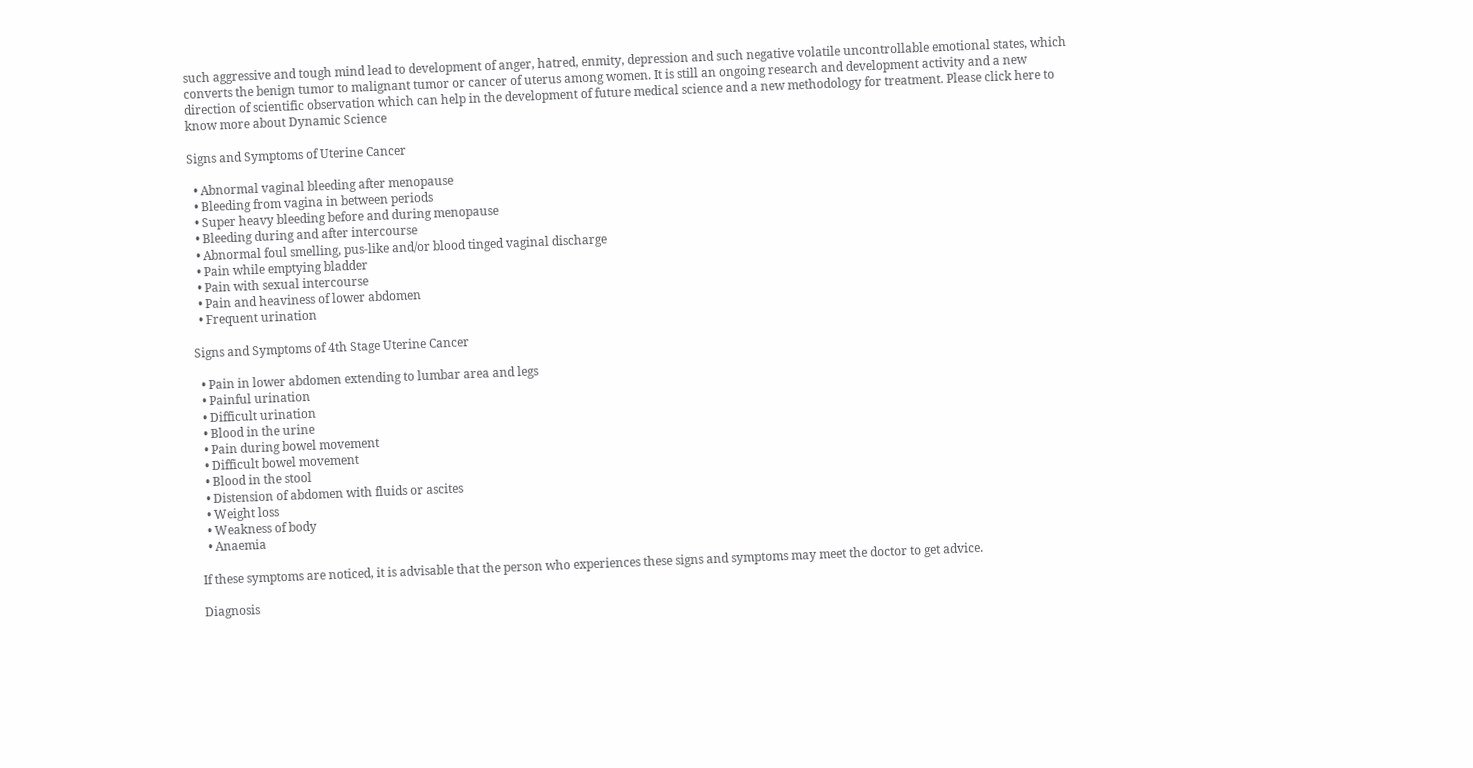such aggressive and tough mind lead to development of anger, hatred, enmity, depression and such negative volatile uncontrollable emotional states, which converts the benign tumor to malignant tumor or cancer of uterus among women. It is still an ongoing research and development activity and a new direction of scientific observation which can help in the development of future medical science and a new methodology for treatment. Please click here to know more about Dynamic Science

Signs and Symptoms of Uterine Cancer

  • Abnormal vaginal bleeding after menopause
  • Bleeding from vagina in between periods
  • Super heavy bleeding before and during menopause
  • Bleeding during and after intercourse
  • Abnormal foul smelling, pus-like and/or blood tinged vaginal discharge
  • Pain while emptying bladder
  • Pain with sexual intercourse
  • Pain and heaviness of lower abdomen
  • Frequent urination

Signs and Symptoms of 4th Stage Uterine Cancer

  • Pain in lower abdomen extending to lumbar area and legs
  • Painful urination
  • Difficult urination
  • Blood in the urine
  • Pain during bowel movement
  • Difficult bowel movement
  • Blood in the stool
  • Distension of abdomen with fluids or ascites
  • Weight loss
  • Weakness of body
  • Anaemia

If these symptoms are noticed, it is advisable that the person who experiences these signs and symptoms may meet the doctor to get advice.

Diagnosis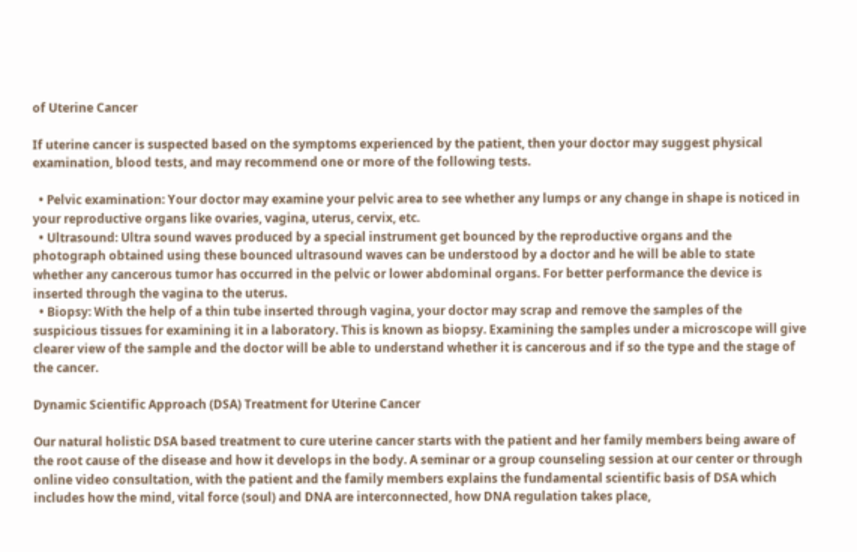of Uterine Cancer

If uterine cancer is suspected based on the symptoms experienced by the patient, then your doctor may suggest physical examination, blood tests, and may recommend one or more of the following tests.

  • Pelvic examination: Your doctor may examine your pelvic area to see whether any lumps or any change in shape is noticed in your reproductive organs like ovaries, vagina, uterus, cervix, etc.
  • Ultrasound: Ultra sound waves produced by a special instrument get bounced by the reproductive organs and the photograph obtained using these bounced ultrasound waves can be understood by a doctor and he will be able to state whether any cancerous tumor has occurred in the pelvic or lower abdominal organs. For better performance the device is inserted through the vagina to the uterus.
  • Biopsy: With the help of a thin tube inserted through vagina, your doctor may scrap and remove the samples of the suspicious tissues for examining it in a laboratory. This is known as biopsy. Examining the samples under a microscope will give clearer view of the sample and the doctor will be able to understand whether it is cancerous and if so the type and the stage of the cancer.

Dynamic Scientific Approach (DSA) Treatment for Uterine Cancer

Our natural holistic DSA based treatment to cure uterine cancer starts with the patient and her family members being aware of the root cause of the disease and how it develops in the body. A seminar or a group counseling session at our center or through online video consultation, with the patient and the family members explains the fundamental scientific basis of DSA which includes how the mind, vital force (soul) and DNA are interconnected, how DNA regulation takes place,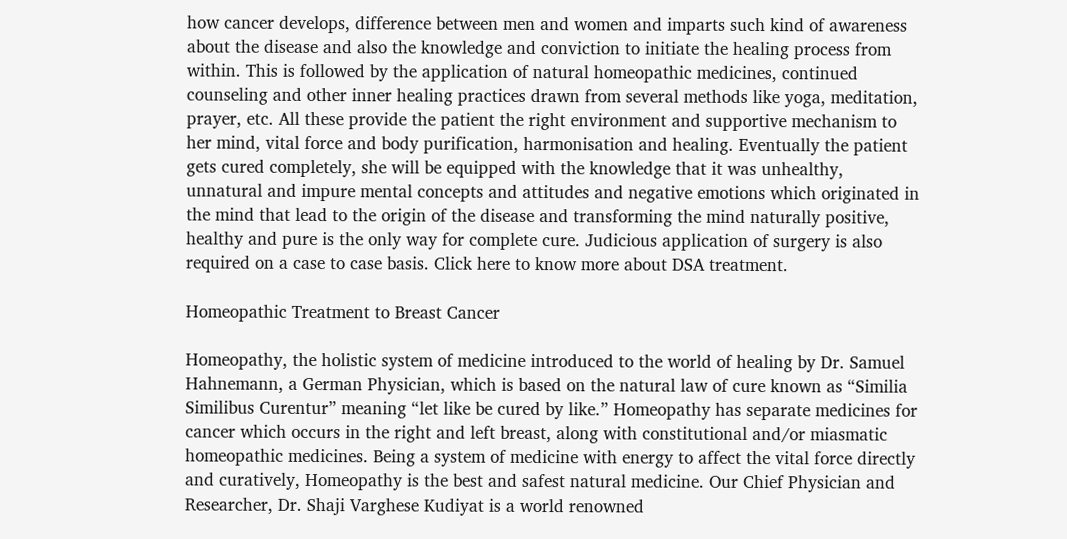how cancer develops, difference between men and women and imparts such kind of awareness about the disease and also the knowledge and conviction to initiate the healing process from within. This is followed by the application of natural homeopathic medicines, continued counseling and other inner healing practices drawn from several methods like yoga, meditation, prayer, etc. All these provide the patient the right environment and supportive mechanism to her mind, vital force and body purification, harmonisation and healing. Eventually the patient gets cured completely, she will be equipped with the knowledge that it was unhealthy, unnatural and impure mental concepts and attitudes and negative emotions which originated in the mind that lead to the origin of the disease and transforming the mind naturally positive, healthy and pure is the only way for complete cure. Judicious application of surgery is also required on a case to case basis. Click here to know more about DSA treatment.

Homeopathic Treatment to Breast Cancer

Homeopathy, the holistic system of medicine introduced to the world of healing by Dr. Samuel Hahnemann, a German Physician, which is based on the natural law of cure known as “Similia Similibus Curentur” meaning “let like be cured by like.” Homeopathy has separate medicines for cancer which occurs in the right and left breast, along with constitutional and/or miasmatic homeopathic medicines. Being a system of medicine with energy to affect the vital force directly and curatively, Homeopathy is the best and safest natural medicine. Our Chief Physician and Researcher, Dr. Shaji Varghese Kudiyat is a world renowned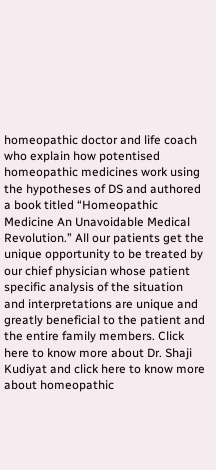homeopathic doctor and life coach who explain how potentised homeopathic medicines work using the hypotheses of DS and authored a book titled “Homeopathic Medicine An Unavoidable Medical Revolution.” All our patients get the unique opportunity to be treated by our chief physician whose patient specific analysis of the situation and interpretations are unique and greatly beneficial to the patient and the entire family members. Click here to know more about Dr. Shaji Kudiyat and click here to know more about homeopathic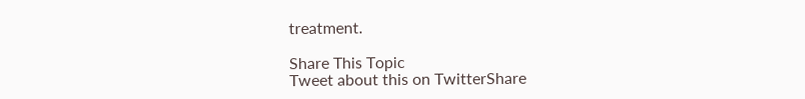treatment.

Share This Topic
Tweet about this on TwitterShare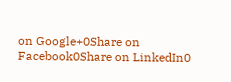on Google+0Share on Facebook0Share on LinkedIn0